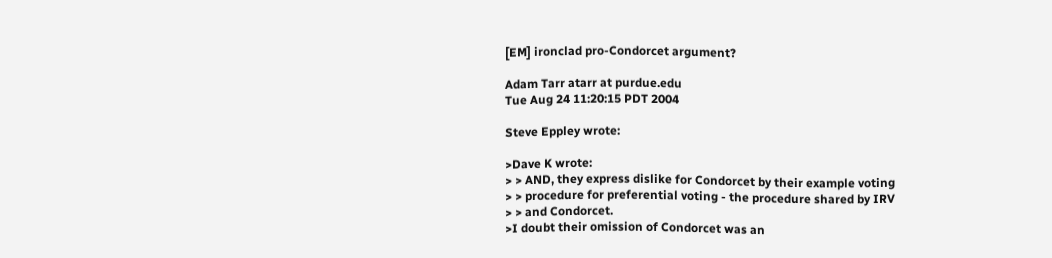[EM] ironclad pro-Condorcet argument?

Adam Tarr atarr at purdue.edu
Tue Aug 24 11:20:15 PDT 2004

Steve Eppley wrote:

>Dave K wrote:
> > AND, they express dislike for Condorcet by their example voting
> > procedure for preferential voting - the procedure shared by IRV
> > and Condorcet.
>I doubt their omission of Condorcet was an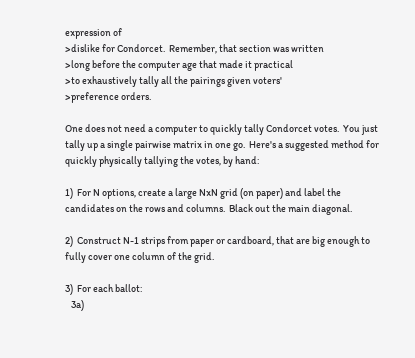expression of
>dislike for Condorcet.  Remember, that section was written
>long before the computer age that made it practical
>to exhaustively tally all the pairings given voters'
>preference orders.

One does not need a computer to quickly tally Condorcet votes.  You just
tally up a single pairwise matrix in one go.  Here's a suggested method for
quickly physically tallying the votes, by hand:

1)  For N options, create a large NxN grid (on paper) and label the
candidates on the rows and columns.  Black out the main diagonal.

2)  Construct N-1 strips from paper or cardboard, that are big enough to
fully cover one column of the grid.

3)  For each ballot:
   3a)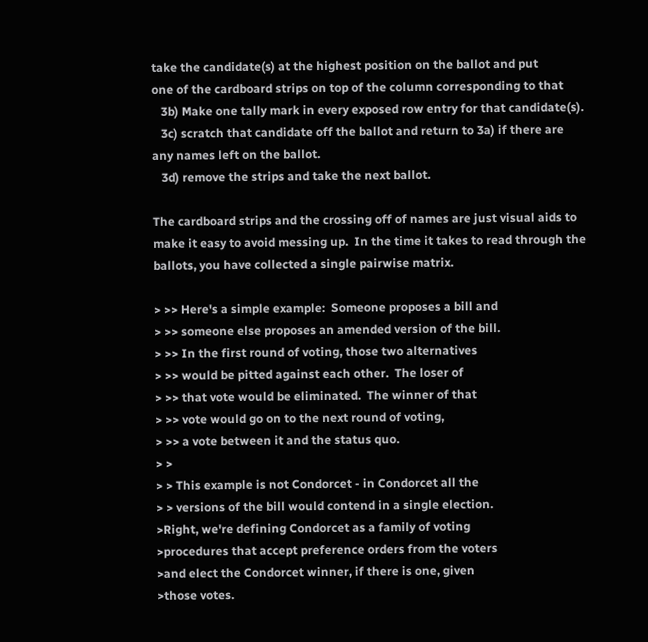take the candidate(s) at the highest position on the ballot and put
one of the cardboard strips on top of the column corresponding to that
   3b) Make one tally mark in every exposed row entry for that candidate(s).
   3c) scratch that candidate off the ballot and return to 3a) if there are
any names left on the ballot.
   3d) remove the strips and take the next ballot.

The cardboard strips and the crossing off of names are just visual aids to
make it easy to avoid messing up.  In the time it takes to read through the
ballots, you have collected a single pairwise matrix.

> >> Here's a simple example:  Someone proposes a bill and
> >> someone else proposes an amended version of the bill.
> >> In the first round of voting, those two alternatives
> >> would be pitted against each other.  The loser of
> >> that vote would be eliminated.  The winner of that
> >> vote would go on to the next round of voting,
> >> a vote between it and the status quo.
> >
> > This example is not Condorcet - in Condorcet all the
> > versions of the bill would contend in a single election.
>Right, we're defining Condorcet as a family of voting
>procedures that accept preference orders from the voters
>and elect the Condorcet winner, if there is one, given
>those votes.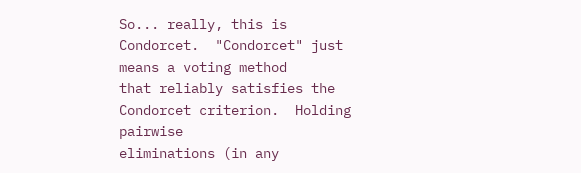So... really, this is Condorcet.  "Condorcet" just means a voting method
that reliably satisfies the Condorcet criterion.  Holding pairwise
eliminations (in any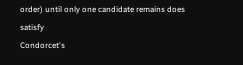order) until only one candidate remains does satisfy
Condorcet's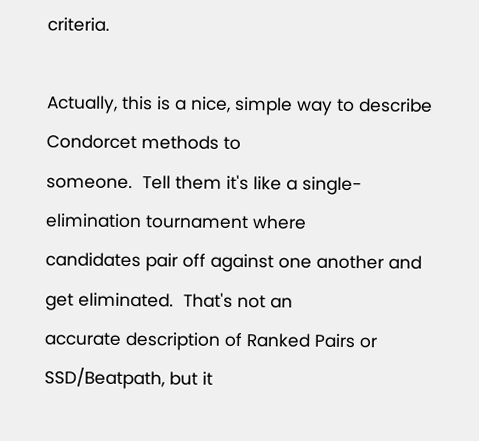criteria.

Actually, this is a nice, simple way to describe Condorcet methods to
someone.  Tell them it's like a single-elimination tournament where
candidates pair off against one another and get eliminated.  That's not an
accurate description of Ranked Pairs or SSD/Beatpath, but it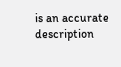is an accurate
description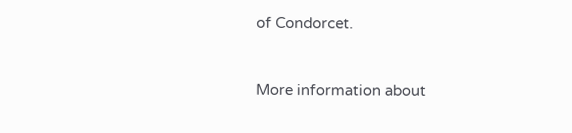of Condorcet.


More information about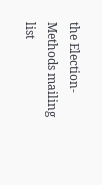the Election-Methods mailing list